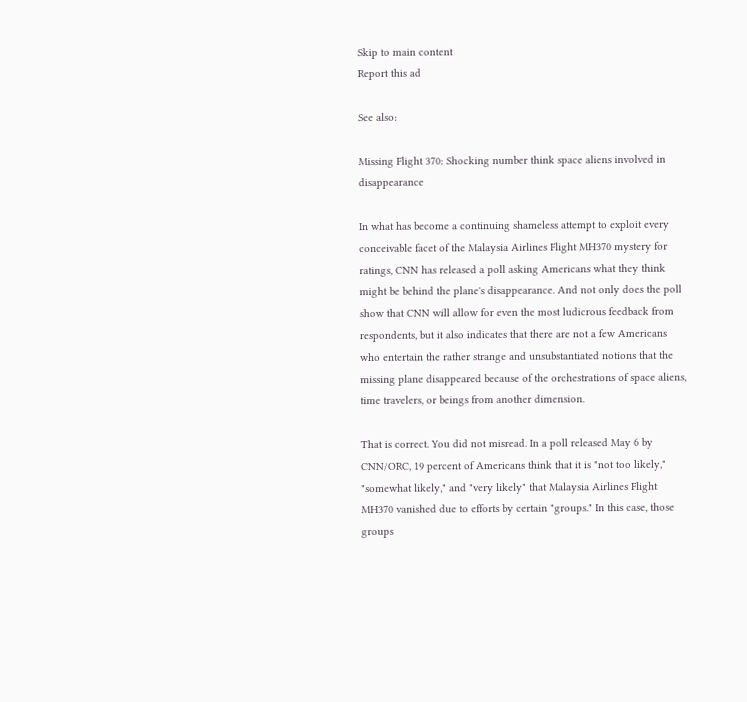Skip to main content
Report this ad

See also:

Missing Flight 370: Shocking number think space aliens involved in disappearance

In what has become a continuing shameless attempt to exploit every conceivable facet of the Malaysia Airlines Flight MH370 mystery for ratings, CNN has released a poll asking Americans what they think might be behind the plane's disappearance. And not only does the poll show that CNN will allow for even the most ludicrous feedback from respondents, but it also indicates that there are not a few Americans who entertain the rather strange and unsubstantiated notions that the missing plane disappeared because of the orchestrations of space aliens, time travelers, or beings from another dimension.

That is correct. You did not misread. In a poll released May 6 by CNN/ORC, 19 percent of Americans think that it is "not too likely," "somewhat likely," and "very likely" that Malaysia Airlines Flight MH370 vanished due to efforts by certain "groups." In this case, those groups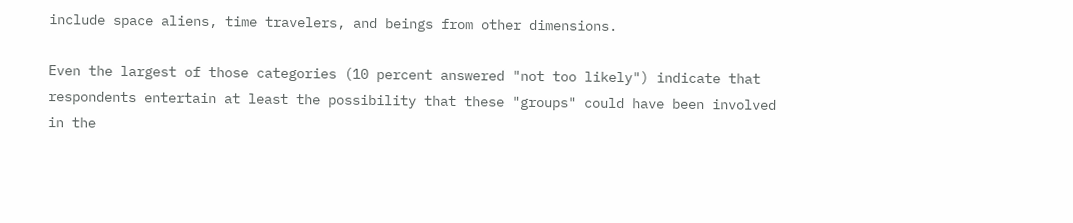include space aliens, time travelers, and beings from other dimensions.

Even the largest of those categories (10 percent answered "not too likely") indicate that respondents entertain at least the possibility that these "groups" could have been involved in the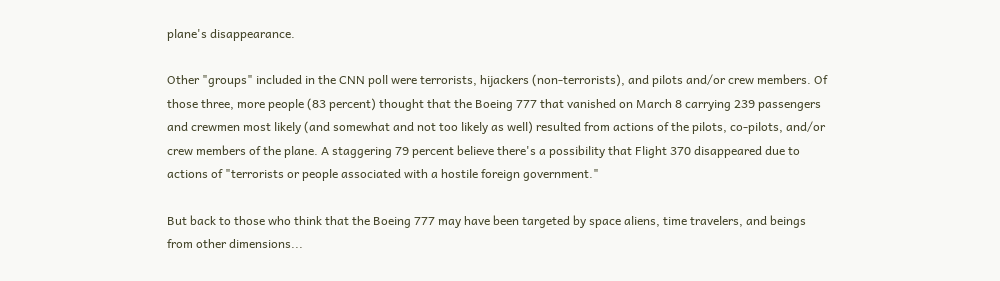plane's disappearance.

Other "groups" included in the CNN poll were terrorists, hijackers (non-terrorists), and pilots and/or crew members. Of those three, more people (83 percent) thought that the Boeing 777 that vanished on March 8 carrying 239 passengers and crewmen most likely (and somewhat and not too likely as well) resulted from actions of the pilots, co-pilots, and/or crew members of the plane. A staggering 79 percent believe there's a possibility that Flight 370 disappeared due to actions of "terrorists or people associated with a hostile foreign government."

But back to those who think that the Boeing 777 may have been targeted by space aliens, time travelers, and beings from other dimensions...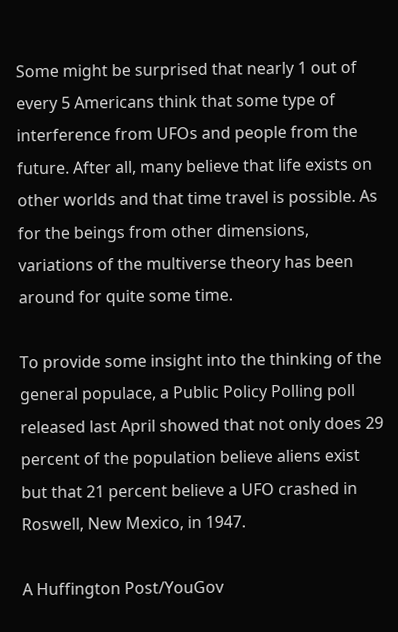Some might be surprised that nearly 1 out of every 5 Americans think that some type of interference from UFOs and people from the future. After all, many believe that life exists on other worlds and that time travel is possible. As for the beings from other dimensions, variations of the multiverse theory has been around for quite some time.

To provide some insight into the thinking of the general populace, a Public Policy Polling poll released last April showed that not only does 29 percent of the population believe aliens exist but that 21 percent believe a UFO crashed in Roswell, New Mexico, in 1947.

A Huffington Post/YouGov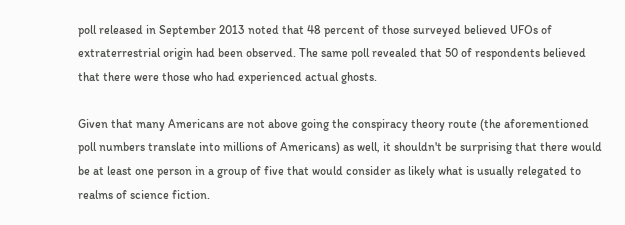poll released in September 2013 noted that 48 percent of those surveyed believed UFOs of extraterrestrial origin had been observed. The same poll revealed that 50 of respondents believed that there were those who had experienced actual ghosts.

Given that many Americans are not above going the conspiracy theory route (the aforementioned poll numbers translate into millions of Americans) as well, it shouldn't be surprising that there would be at least one person in a group of five that would consider as likely what is usually relegated to realms of science fiction.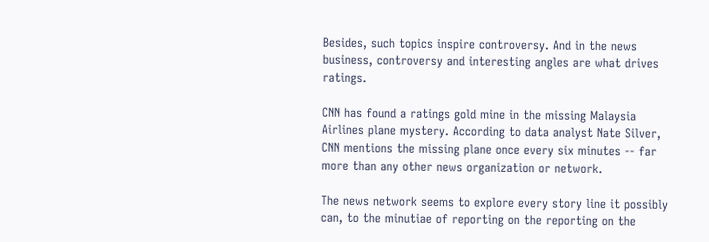Besides, such topics inspire controversy. And in the news business, controversy and interesting angles are what drives ratings.

CNN has found a ratings gold mine in the missing Malaysia Airlines plane mystery. According to data analyst Nate Silver, CNN mentions the missing plane once every six minutes -- far more than any other news organization or network.

The news network seems to explore every story line it possibly can, to the minutiae of reporting on the reporting on the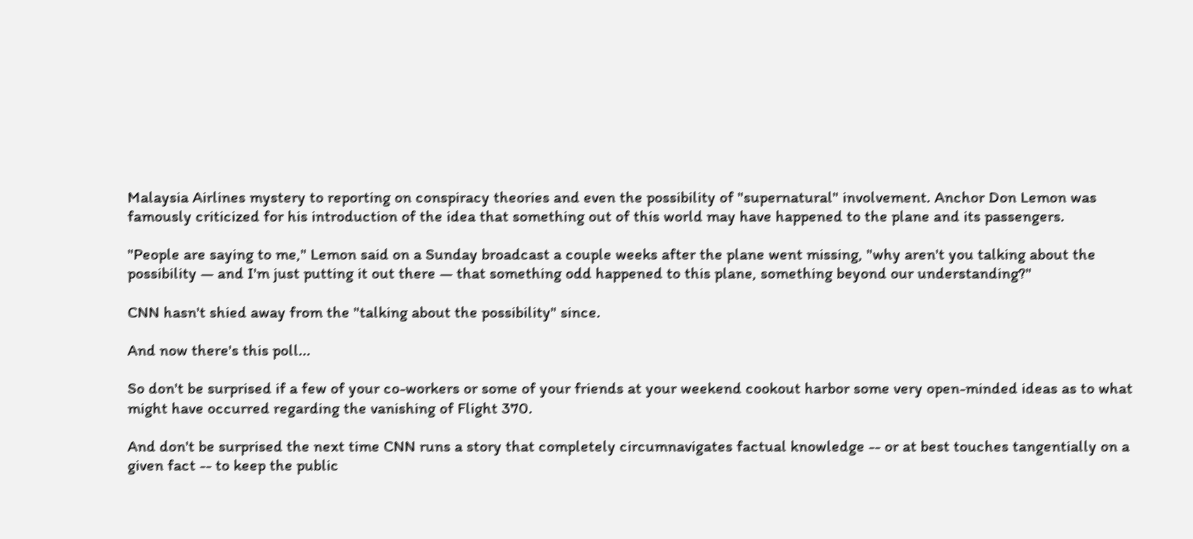Malaysia Airlines mystery to reporting on conspiracy theories and even the possibility of "supernatural" involvement. Anchor Don Lemon was famously criticized for his introduction of the idea that something out of this world may have happened to the plane and its passengers.

"People are saying to me," Lemon said on a Sunday broadcast a couple weeks after the plane went missing, "why aren't you talking about the possibility — and I'm just putting it out there — that something odd happened to this plane, something beyond our understanding?"

CNN hasn't shied away from the "talking about the possibility" since.

And now there's this poll...

So don't be surprised if a few of your co-workers or some of your friends at your weekend cookout harbor some very open-minded ideas as to what might have occurred regarding the vanishing of Flight 370.

And don't be surprised the next time CNN runs a story that completely circumnavigates factual knowledge -- or at best touches tangentially on a given fact -- to keep the public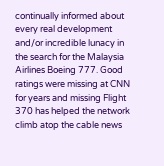continually informed about every real development and/or incredible lunacy in the search for the Malaysia Airlines Boeing 777. Good ratings were missing at CNN for years and missing Flight 370 has helped the network climb atop the cable news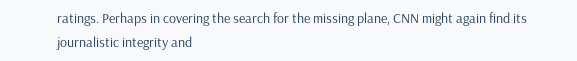ratings. Perhaps in covering the search for the missing plane, CNN might again find its journalistic integrity and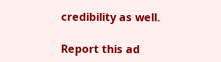credibility as well.

Report this ad